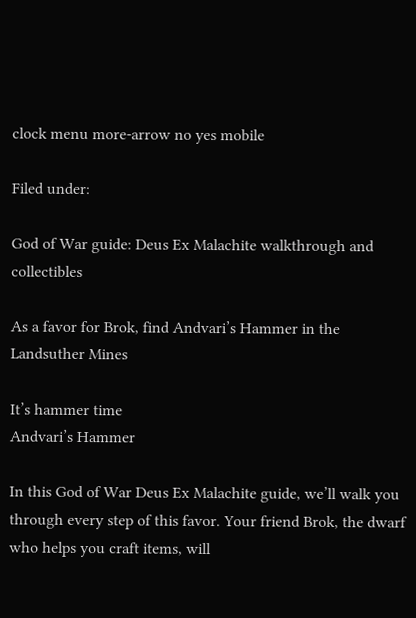clock menu more-arrow no yes mobile

Filed under:

God of War guide: Deus Ex Malachite walkthrough and collectibles

As a favor for Brok, find Andvari’s Hammer in the Landsuther Mines

It’s hammer time
Andvari’s Hammer

In this God of War Deus Ex Malachite guide, we’ll walk you through every step of this favor. Your friend Brok, the dwarf who helps you craft items, will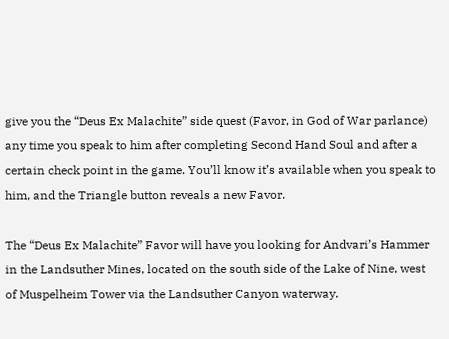give you the “Deus Ex Malachite” side quest (Favor, in God of War parlance) any time you speak to him after completing Second Hand Soul and after a certain check point in the game. You’ll know it’s available when you speak to him, and the Triangle button reveals a new Favor.

The “Deus Ex Malachite” Favor will have you looking for Andvari’s Hammer in the Landsuther Mines, located on the south side of the Lake of Nine, west of Muspelheim Tower via the Landsuther Canyon waterway.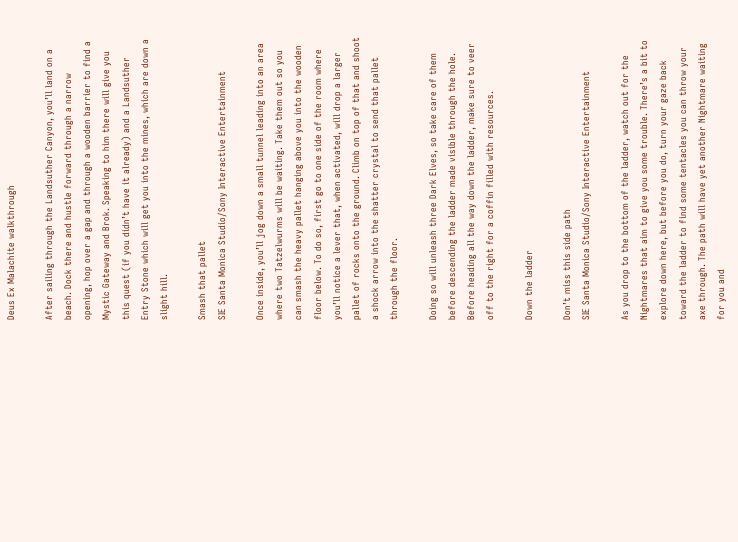Deus Ex Malachite walkthrough

After sailing through the Landsuther Canyon, you’ll land on a beach. Dock there and hustle forward through a narrow opening, hop over a gap and through a wooden barrier to find a Mystic Gateway and Brok. Speaking to him there will give you this quest (if you didn’t have it already) and a Landsuther Entry Stone which will get you into the mines, which are down a slight hill.

Smash that pallet
SIE Santa Monica Studio/Sony Interactive Entertainment

Once inside, you’ll jog down a small tunnel leading into an area where two Tatzelwurms will be waiting. Take them out so you can smash the heavy pallet hanging above you into the wooden floor below. To do so, first go to one side of the room where you’ll notice a lever that, when activated, will drop a larger pallet of rocks onto the ground. Climb on top of that and shoot a shock arrow into the shatter crystal to send that pallet through the floor.

Doing so will unleash three Dark Elves, so take care of them before descending the ladder made visible through the hole. Before heading all the way down the ladder, make sure to veer off to the right for a coffin filled with resources.

Down the ladder

Don’t miss this side path
SIE Santa Monica Studio/Sony Interactive Entertainment

As you drop to the bottom of the ladder, watch out for the Nightmares that aim to give you some trouble. There’s a bit to explore down here, but before you do, turn your gaze back toward the ladder to find some tentacles you can throw your axe through. The path will have yet another Nightmare waiting for you and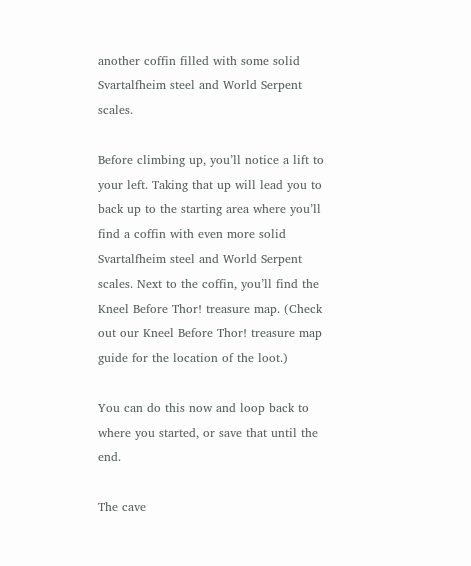another coffin filled with some solid Svartalfheim steel and World Serpent scales.

Before climbing up, you’ll notice a lift to your left. Taking that up will lead you to back up to the starting area where you’ll find a coffin with even more solid Svartalfheim steel and World Serpent scales. Next to the coffin, you’ll find the Kneel Before Thor! treasure map. (Check out our Kneel Before Thor! treasure map guide for the location of the loot.)

You can do this now and loop back to where you started, or save that until the end.

The cave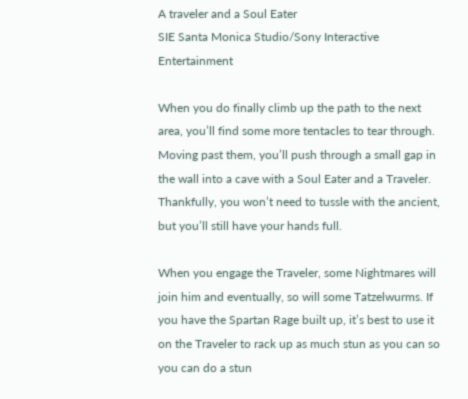A traveler and a Soul Eater
SIE Santa Monica Studio/Sony Interactive Entertainment

When you do finally climb up the path to the next area, you’ll find some more tentacles to tear through. Moving past them, you’ll push through a small gap in the wall into a cave with a Soul Eater and a Traveler. Thankfully, you won’t need to tussle with the ancient, but you’ll still have your hands full.

When you engage the Traveler, some Nightmares will join him and eventually, so will some Tatzelwurms. If you have the Spartan Rage built up, it’s best to use it on the Traveler to rack up as much stun as you can so you can do a stun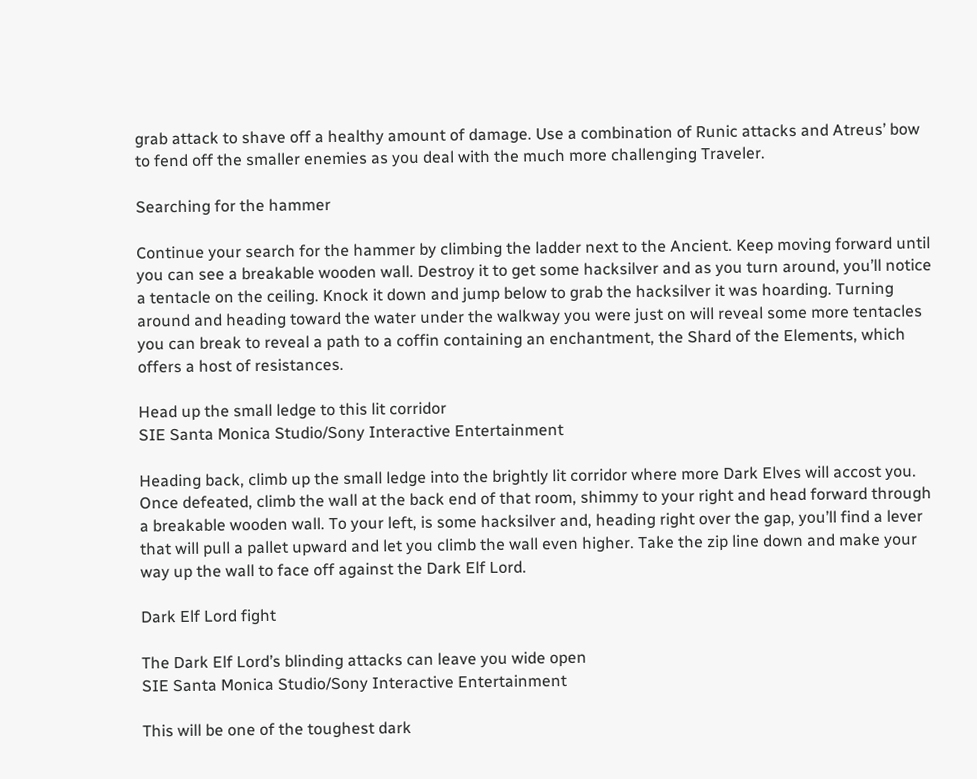grab attack to shave off a healthy amount of damage. Use a combination of Runic attacks and Atreus’ bow to fend off the smaller enemies as you deal with the much more challenging Traveler.

Searching for the hammer

Continue your search for the hammer by climbing the ladder next to the Ancient. Keep moving forward until you can see a breakable wooden wall. Destroy it to get some hacksilver and as you turn around, you’ll notice a tentacle on the ceiling. Knock it down and jump below to grab the hacksilver it was hoarding. Turning around and heading toward the water under the walkway you were just on will reveal some more tentacles you can break to reveal a path to a coffin containing an enchantment, the Shard of the Elements, which offers a host of resistances.

Head up the small ledge to this lit corridor
SIE Santa Monica Studio/Sony Interactive Entertainment

Heading back, climb up the small ledge into the brightly lit corridor where more Dark Elves will accost you. Once defeated, climb the wall at the back end of that room, shimmy to your right and head forward through a breakable wooden wall. To your left, is some hacksilver and, heading right over the gap, you’ll find a lever that will pull a pallet upward and let you climb the wall even higher. Take the zip line down and make your way up the wall to face off against the Dark Elf Lord.

Dark Elf Lord fight

The Dark Elf Lord’s blinding attacks can leave you wide open
SIE Santa Monica Studio/Sony Interactive Entertainment

This will be one of the toughest dark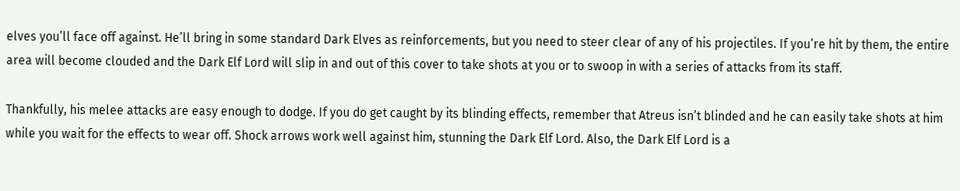elves you’ll face off against. He’ll bring in some standard Dark Elves as reinforcements, but you need to steer clear of any of his projectiles. If you’re hit by them, the entire area will become clouded and the Dark Elf Lord will slip in and out of this cover to take shots at you or to swoop in with a series of attacks from its staff.

Thankfully, his melee attacks are easy enough to dodge. If you do get caught by its blinding effects, remember that Atreus isn’t blinded and he can easily take shots at him while you wait for the effects to wear off. Shock arrows work well against him, stunning the Dark Elf Lord. Also, the Dark Elf Lord is a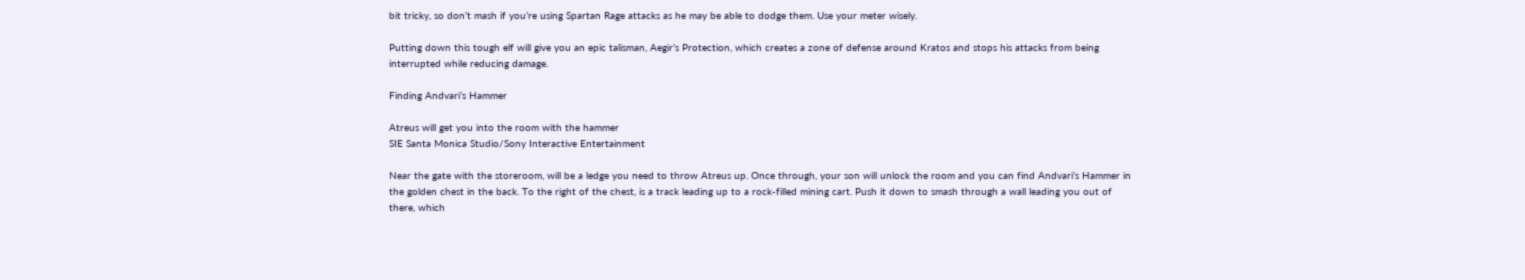bit tricky, so don’t mash if you’re using Spartan Rage attacks as he may be able to dodge them. Use your meter wisely.

Putting down this tough elf will give you an epic talisman, Aegir’s Protection, which creates a zone of defense around Kratos and stops his attacks from being interrupted while reducing damage.

Finding Andvari’s Hammer

Atreus will get you into the room with the hammer
SIE Santa Monica Studio/Sony Interactive Entertainment

Near the gate with the storeroom, will be a ledge you need to throw Atreus up. Once through, your son will unlock the room and you can find Andvari’s Hammer in the golden chest in the back. To the right of the chest, is a track leading up to a rock-filled mining cart. Push it down to smash through a wall leading you out of there, which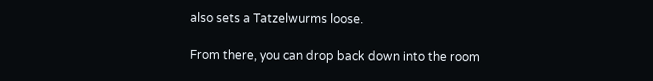also sets a Tatzelwurms loose.

From there, you can drop back down into the room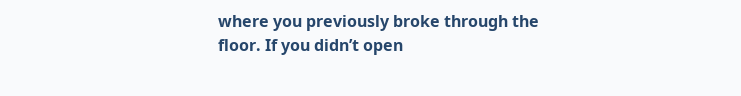where you previously broke through the floor. If you didn’t open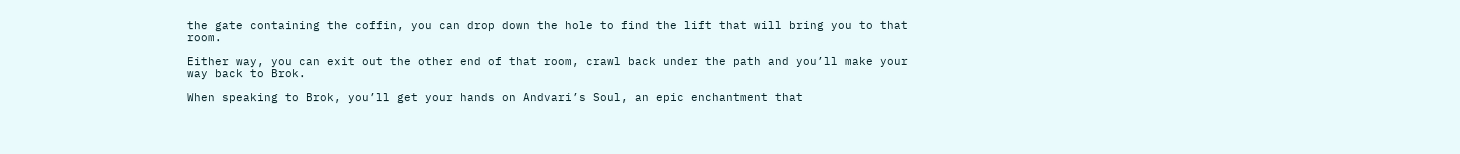the gate containing the coffin, you can drop down the hole to find the lift that will bring you to that room.

Either way, you can exit out the other end of that room, crawl back under the path and you’ll make your way back to Brok.

When speaking to Brok, you’ll get your hands on Andvari’s Soul, an epic enchantment that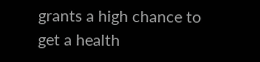grants a high chance to get a health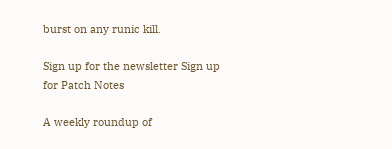burst on any runic kill.

Sign up for the newsletter Sign up for Patch Notes

A weekly roundup of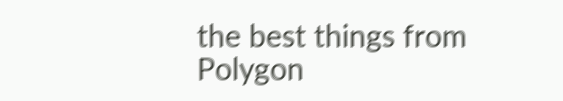the best things from Polygon